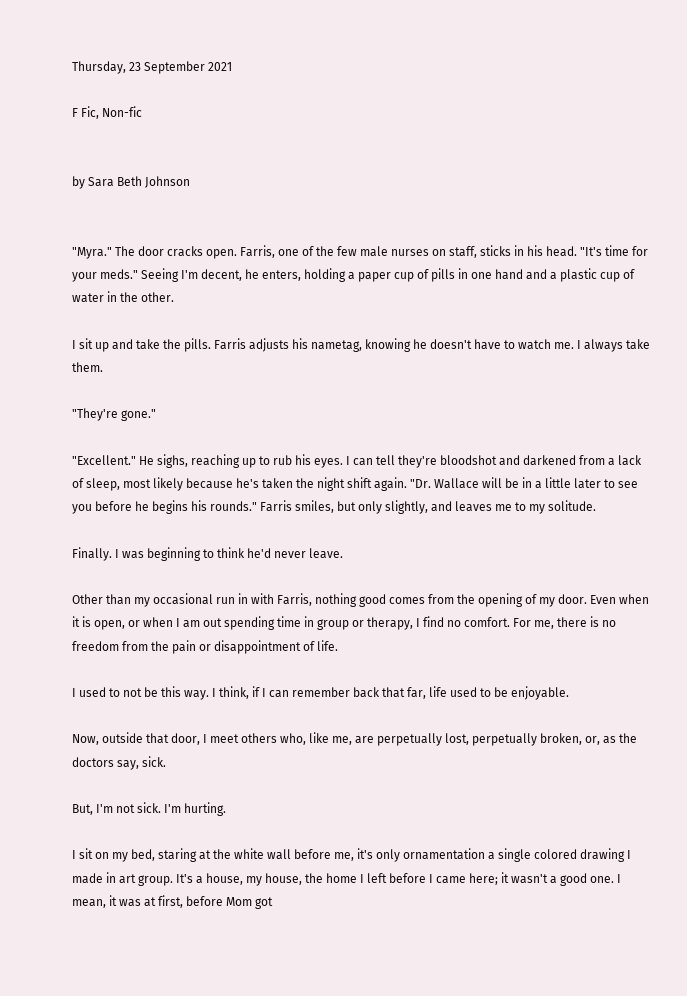Thursday, 23 September 2021

F Fic, Non-fic


by Sara Beth Johnson


"Myra." The door cracks open. Farris, one of the few male nurses on staff, sticks in his head. "It's time for your meds." Seeing I'm decent, he enters, holding a paper cup of pills in one hand and a plastic cup of water in the other.

I sit up and take the pills. Farris adjusts his nametag, knowing he doesn't have to watch me. I always take them.

"They're gone."

"Excellent." He sighs, reaching up to rub his eyes. I can tell they're bloodshot and darkened from a lack of sleep, most likely because he's taken the night shift again. "Dr. Wallace will be in a little later to see you before he begins his rounds." Farris smiles, but only slightly, and leaves me to my solitude.

Finally. I was beginning to think he'd never leave.

Other than my occasional run in with Farris, nothing good comes from the opening of my door. Even when it is open, or when I am out spending time in group or therapy, I find no comfort. For me, there is no freedom from the pain or disappointment of life.

I used to not be this way. I think, if I can remember back that far, life used to be enjoyable.

Now, outside that door, I meet others who, like me, are perpetually lost, perpetually broken, or, as the doctors say, sick.

But, I'm not sick. I'm hurting.

I sit on my bed, staring at the white wall before me, it's only ornamentation a single colored drawing I made in art group. It's a house, my house, the home I left before I came here; it wasn't a good one. I mean, it was at first, before Mom got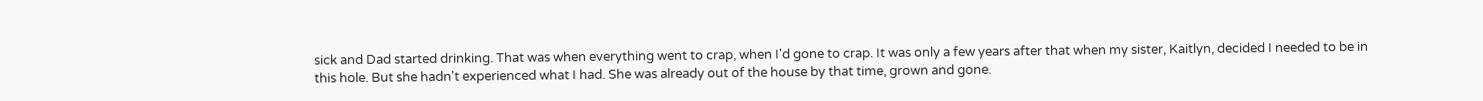sick and Dad started drinking. That was when everything went to crap, when I'd gone to crap. It was only a few years after that when my sister, Kaitlyn, decided I needed to be in this hole. But she hadn't experienced what I had. She was already out of the house by that time, grown and gone.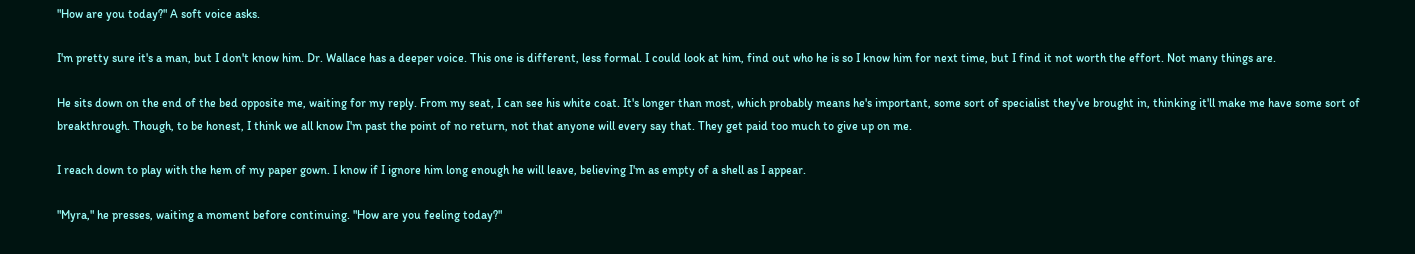"How are you today?" A soft voice asks.

I'm pretty sure it's a man, but I don't know him. Dr. Wallace has a deeper voice. This one is different, less formal. I could look at him, find out who he is so I know him for next time, but I find it not worth the effort. Not many things are.

He sits down on the end of the bed opposite me, waiting for my reply. From my seat, I can see his white coat. It's longer than most, which probably means he's important, some sort of specialist they've brought in, thinking it'll make me have some sort of breakthrough. Though, to be honest, I think we all know I'm past the point of no return, not that anyone will every say that. They get paid too much to give up on me.

I reach down to play with the hem of my paper gown. I know if I ignore him long enough he will leave, believing I'm as empty of a shell as I appear.

"Myra," he presses, waiting a moment before continuing. "How are you feeling today?"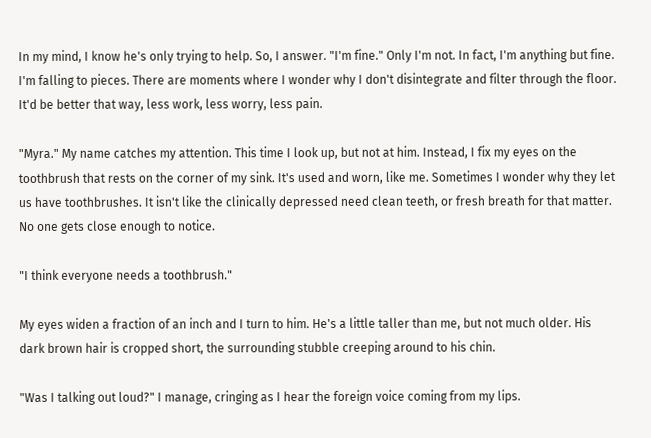In my mind, I know he's only trying to help. So, I answer. "I'm fine." Only I'm not. In fact, I'm anything but fine. I'm falling to pieces. There are moments where I wonder why I don't disintegrate and filter through the floor. It'd be better that way, less work, less worry, less pain.

"Myra." My name catches my attention. This time I look up, but not at him. Instead, I fix my eyes on the toothbrush that rests on the corner of my sink. It's used and worn, like me. Sometimes I wonder why they let us have toothbrushes. It isn't like the clinically depressed need clean teeth, or fresh breath for that matter. No one gets close enough to notice.

"I think everyone needs a toothbrush."

My eyes widen a fraction of an inch and I turn to him. He's a little taller than me, but not much older. His dark brown hair is cropped short, the surrounding stubble creeping around to his chin.

"Was I talking out loud?" I manage, cringing as I hear the foreign voice coming from my lips.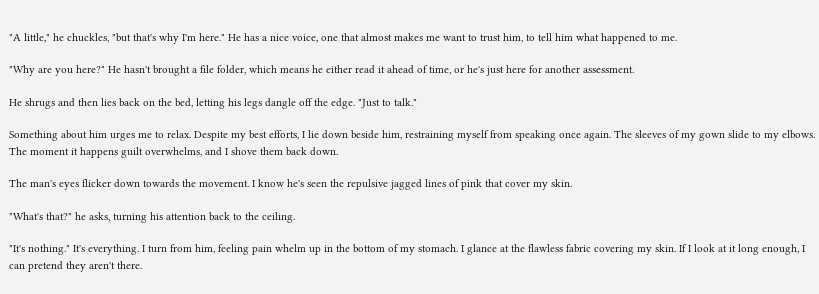"A little," he chuckles, "but that's why I'm here." He has a nice voice, one that almost makes me want to trust him, to tell him what happened to me.

"Why are you here?" He hasn't brought a file folder, which means he either read it ahead of time, or he's just here for another assessment.

He shrugs and then lies back on the bed, letting his legs dangle off the edge. "Just to talk."

Something about him urges me to relax. Despite my best efforts, I lie down beside him, restraining myself from speaking once again. The sleeves of my gown slide to my elbows. The moment it happens guilt overwhelms, and I shove them back down.

The man's eyes flicker down towards the movement. I know he's seen the repulsive jagged lines of pink that cover my skin.

"What's that?" he asks, turning his attention back to the ceiling.

"It's nothing." It's everything. I turn from him, feeling pain whelm up in the bottom of my stomach. I glance at the flawless fabric covering my skin. If I look at it long enough, I can pretend they aren't there.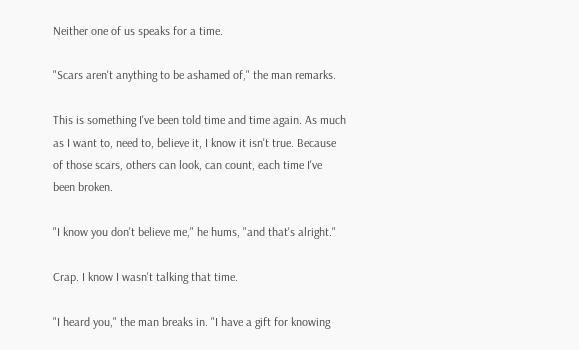Neither one of us speaks for a time.

"Scars aren't anything to be ashamed of," the man remarks.

This is something I've been told time and time again. As much as I want to, need to, believe it, I know it isn't true. Because of those scars, others can look, can count, each time I've been broken.

"I know you don't believe me," he hums, "and that's alright."

Crap. I know I wasn't talking that time.

"I heard you," the man breaks in. "I have a gift for knowing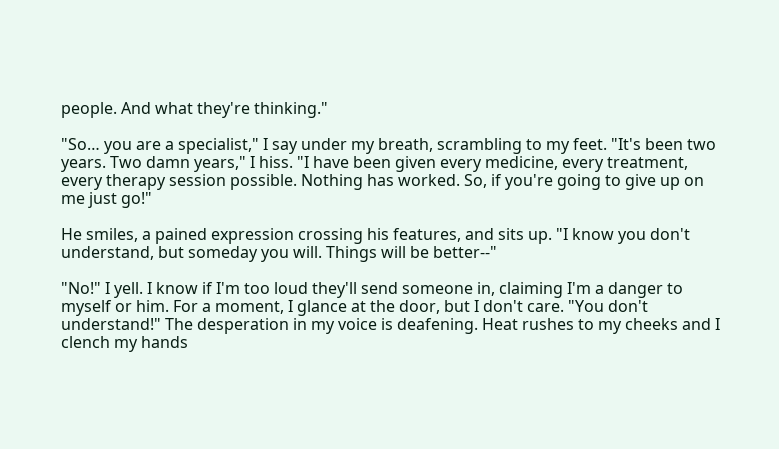people. And what they're thinking."

"So… you are a specialist," I say under my breath, scrambling to my feet. "It's been two years. Two damn years," I hiss. "I have been given every medicine, every treatment, every therapy session possible. Nothing has worked. So, if you're going to give up on me just go!"

He smiles, a pained expression crossing his features, and sits up. "I know you don't understand, but someday you will. Things will be better--"

"No!" I yell. I know if I'm too loud they'll send someone in, claiming I'm a danger to myself or him. For a moment, I glance at the door, but I don't care. "You don't understand!" The desperation in my voice is deafening. Heat rushes to my cheeks and I clench my hands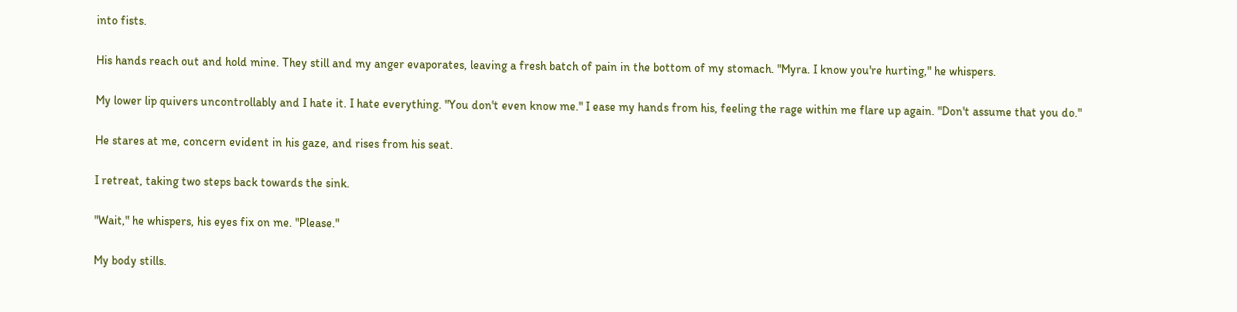into fists.

His hands reach out and hold mine. They still and my anger evaporates, leaving a fresh batch of pain in the bottom of my stomach. "Myra. I know you're hurting," he whispers.

My lower lip quivers uncontrollably and I hate it. I hate everything. "You don't even know me." I ease my hands from his, feeling the rage within me flare up again. "Don't assume that you do."

He stares at me, concern evident in his gaze, and rises from his seat.

I retreat, taking two steps back towards the sink.

"Wait," he whispers, his eyes fix on me. "Please."

My body stills.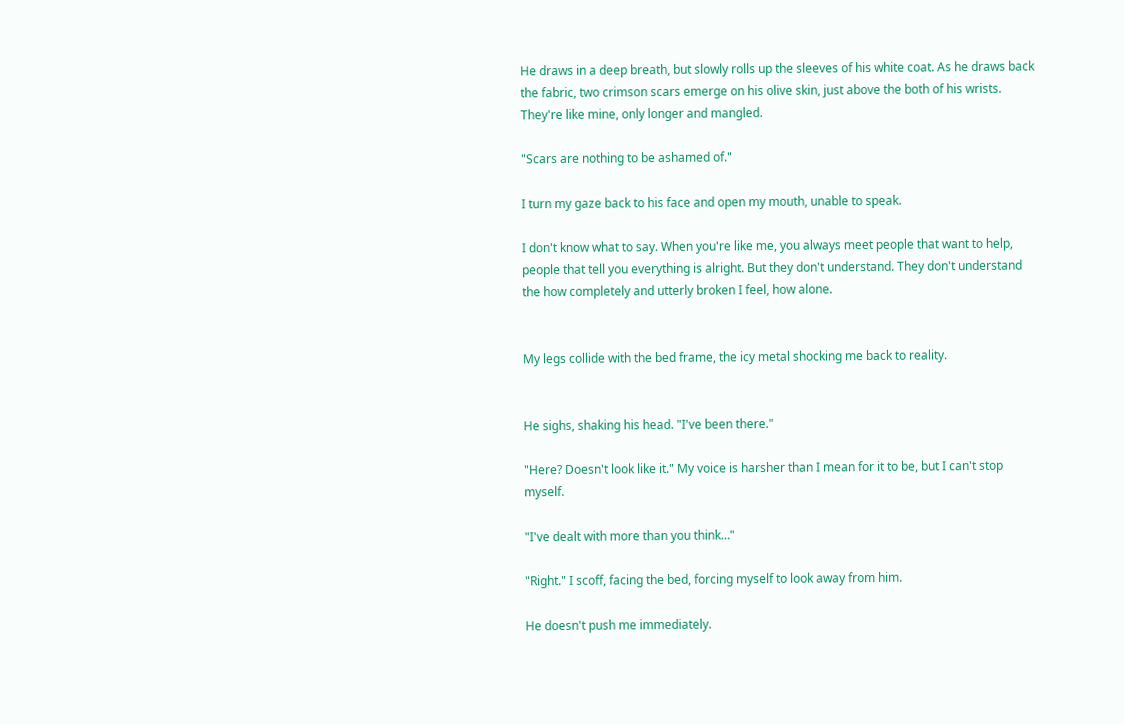He draws in a deep breath, but slowly rolls up the sleeves of his white coat. As he draws back the fabric, two crimson scars emerge on his olive skin, just above the both of his wrists. They're like mine, only longer and mangled.

"Scars are nothing to be ashamed of."

I turn my gaze back to his face and open my mouth, unable to speak.

I don't know what to say. When you're like me, you always meet people that want to help, people that tell you everything is alright. But they don't understand. They don't understand the how completely and utterly broken I feel, how alone.


My legs collide with the bed frame, the icy metal shocking me back to reality.


He sighs, shaking his head. "I've been there."

"Here? Doesn't look like it." My voice is harsher than I mean for it to be, but I can't stop myself.

"I've dealt with more than you think…"

"Right." I scoff, facing the bed, forcing myself to look away from him.

He doesn't push me immediately.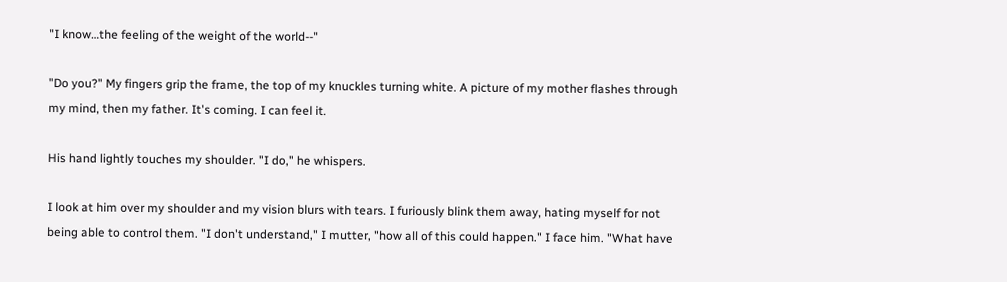"I know…the feeling of the weight of the world--"

"Do you?" My fingers grip the frame, the top of my knuckles turning white. A picture of my mother flashes through my mind, then my father. It's coming. I can feel it.

His hand lightly touches my shoulder. "I do," he whispers.

I look at him over my shoulder and my vision blurs with tears. I furiously blink them away, hating myself for not being able to control them. "I don't understand," I mutter, "how all of this could happen." I face him. "What have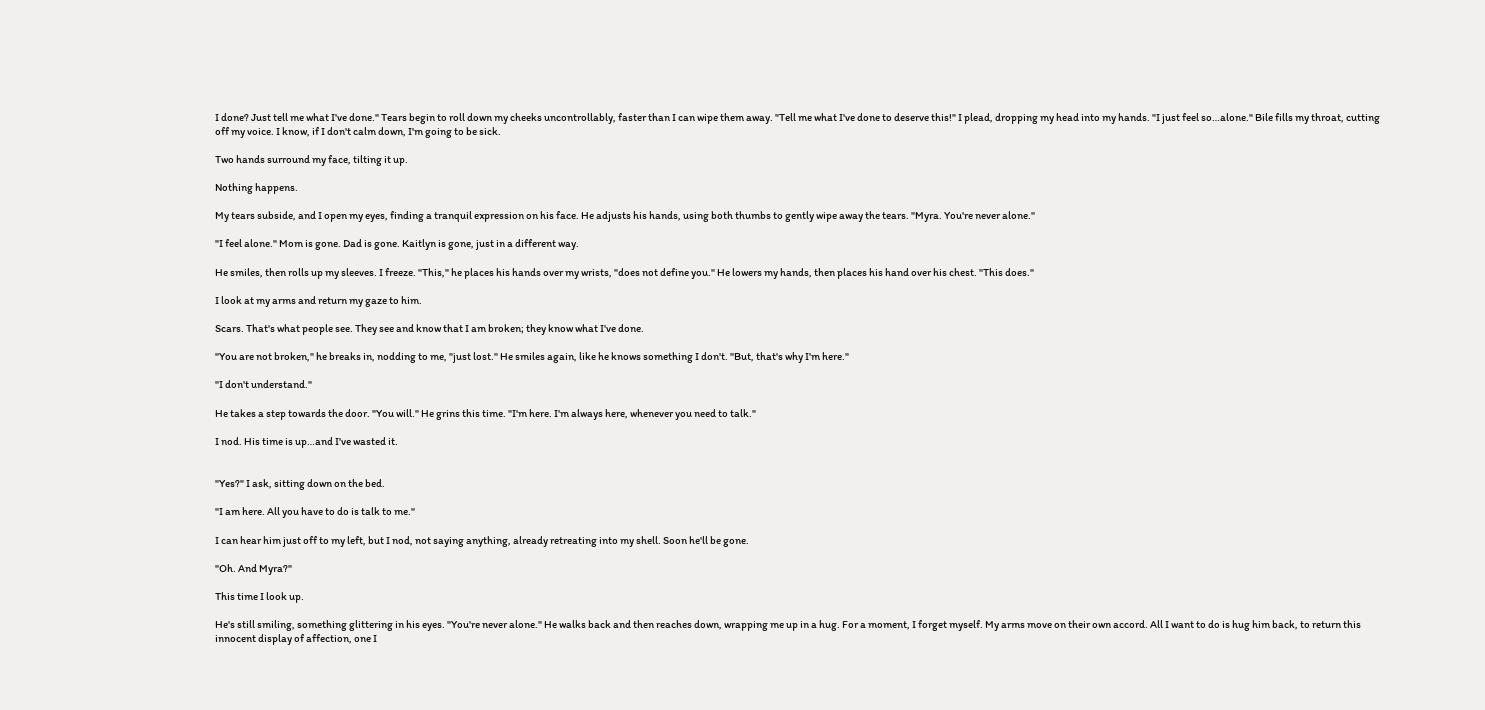I done? Just tell me what I've done." Tears begin to roll down my cheeks uncontrollably, faster than I can wipe them away. "Tell me what I've done to deserve this!" I plead, dropping my head into my hands. "I just feel so…alone." Bile fills my throat, cutting off my voice. I know, if I don't calm down, I'm going to be sick.

Two hands surround my face, tilting it up.

Nothing happens.

My tears subside, and I open my eyes, finding a tranquil expression on his face. He adjusts his hands, using both thumbs to gently wipe away the tears. "Myra. You're never alone."

"I feel alone." Mom is gone. Dad is gone. Kaitlyn is gone, just in a different way.

He smiles, then rolls up my sleeves. I freeze. "This," he places his hands over my wrists, "does not define you." He lowers my hands, then places his hand over his chest. "This does."

I look at my arms and return my gaze to him.

Scars. That's what people see. They see and know that I am broken; they know what I've done.

"You are not broken," he breaks in, nodding to me, "just lost." He smiles again, like he knows something I don't. "But, that's why I'm here."

"I don't understand."

He takes a step towards the door. "You will." He grins this time. "I'm here. I'm always here, whenever you need to talk."

I nod. His time is up…and I've wasted it.


"Yes?" I ask, sitting down on the bed.

"I am here. All you have to do is talk to me."

I can hear him just off to my left, but I nod, not saying anything, already retreating into my shell. Soon he'll be gone.

"Oh. And Myra?"

This time I look up.

He's still smiling, something glittering in his eyes. "You're never alone." He walks back and then reaches down, wrapping me up in a hug. For a moment, I forget myself. My arms move on their own accord. All I want to do is hug him back, to return this innocent display of affection, one I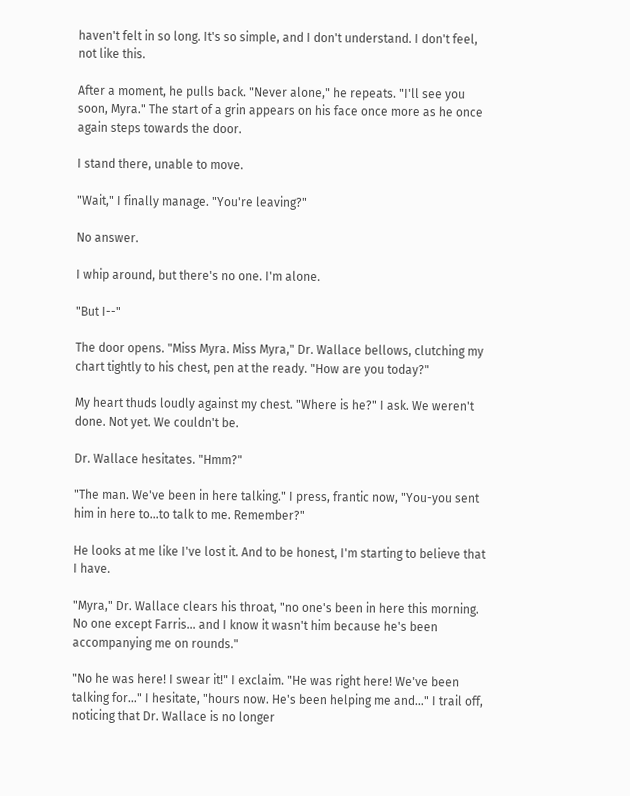haven't felt in so long. It's so simple, and I don't understand. I don't feel, not like this.

After a moment, he pulls back. "Never alone," he repeats. "I'll see you soon, Myra." The start of a grin appears on his face once more as he once again steps towards the door.

I stand there, unable to move.

"Wait," I finally manage. "You're leaving?"

No answer.

I whip around, but there's no one. I'm alone.

"But I--"

The door opens. "Miss Myra. Miss Myra," Dr. Wallace bellows, clutching my chart tightly to his chest, pen at the ready. "How are you today?"

My heart thuds loudly against my chest. "Where is he?" I ask. We weren't done. Not yet. We couldn't be.

Dr. Wallace hesitates. "Hmm?"

"The man. We've been in here talking." I press, frantic now, "You-you sent him in here to…to talk to me. Remember?"

He looks at me like I've lost it. And to be honest, I'm starting to believe that I have.

"Myra," Dr. Wallace clears his throat, "no one's been in here this morning. No one except Farris… and I know it wasn't him because he's been accompanying me on rounds."

"No he was here! I swear it!" I exclaim. "He was right here! We've been talking for…" I hesitate, "hours now. He's been helping me and…" I trail off, noticing that Dr. Wallace is no longer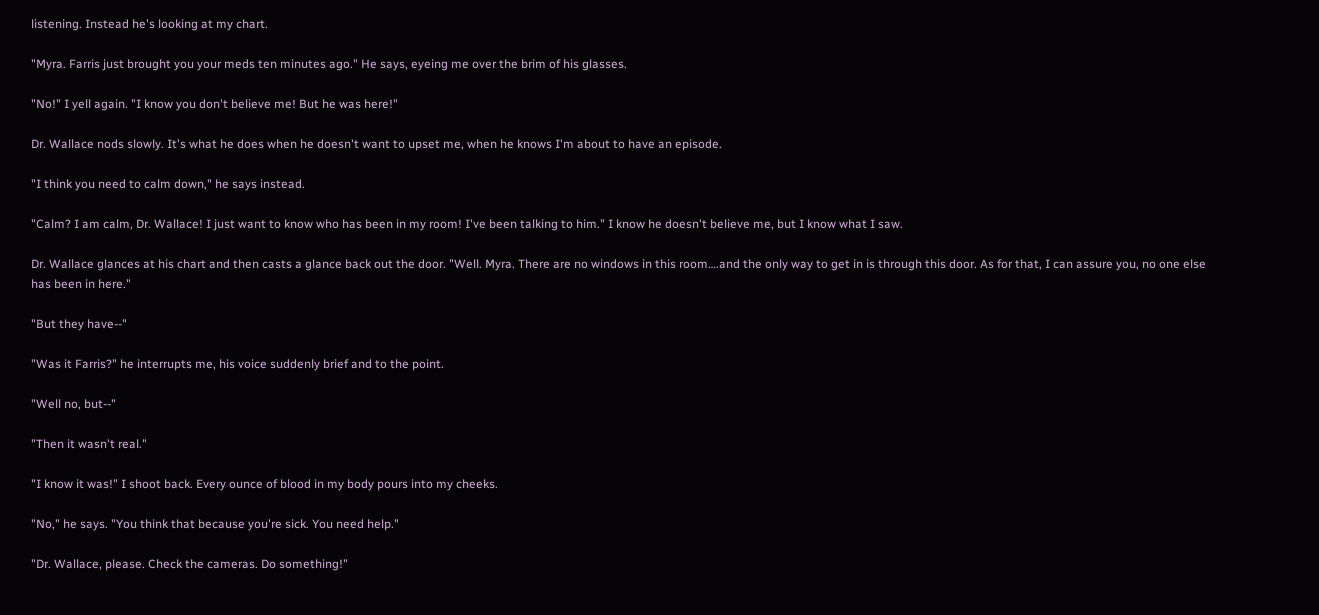listening. Instead he's looking at my chart.

"Myra. Farris just brought you your meds ten minutes ago." He says, eyeing me over the brim of his glasses.

"No!" I yell again. "I know you don't believe me! But he was here!"

Dr. Wallace nods slowly. It's what he does when he doesn't want to upset me, when he knows I'm about to have an episode.

"I think you need to calm down," he says instead.

"Calm? I am calm, Dr. Wallace! I just want to know who has been in my room! I've been talking to him." I know he doesn't believe me, but I know what I saw.

Dr. Wallace glances at his chart and then casts a glance back out the door. "Well. Myra. There are no windows in this room….and the only way to get in is through this door. As for that, I can assure you, no one else has been in here."

"But they have--"

"Was it Farris?" he interrupts me, his voice suddenly brief and to the point.

"Well no, but--"

"Then it wasn't real."

"I know it was!" I shoot back. Every ounce of blood in my body pours into my cheeks.

"No," he says. "You think that because you're sick. You need help."

"Dr. Wallace, please. Check the cameras. Do something!"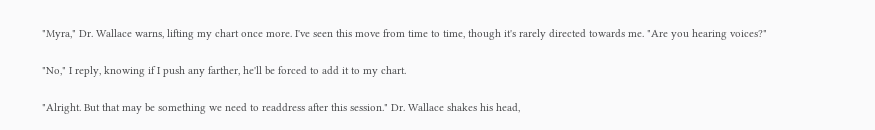"Myra," Dr. Wallace warns, lifting my chart once more. I've seen this move from time to time, though it's rarely directed towards me. "Are you hearing voices?"

"No," I reply, knowing if I push any farther, he'll be forced to add it to my chart.

"Alright. But that may be something we need to readdress after this session." Dr. Wallace shakes his head,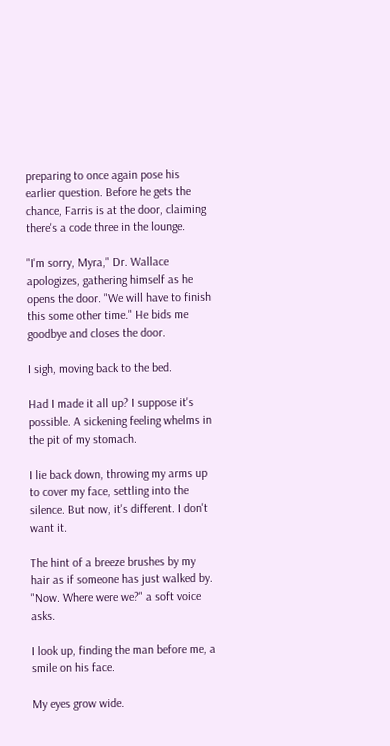preparing to once again pose his earlier question. Before he gets the chance, Farris is at the door, claiming there's a code three in the lounge.

"I'm sorry, Myra," Dr. Wallace apologizes, gathering himself as he opens the door. "We will have to finish this some other time." He bids me goodbye and closes the door.

I sigh, moving back to the bed.

Had I made it all up? I suppose it's possible. A sickening feeling whelms in the pit of my stomach.

I lie back down, throwing my arms up to cover my face, settling into the silence. But now, it's different. I don't want it.

The hint of a breeze brushes by my hair as if someone has just walked by. "Now. Where were we?" a soft voice asks.

I look up, finding the man before me, a smile on his face.

My eyes grow wide.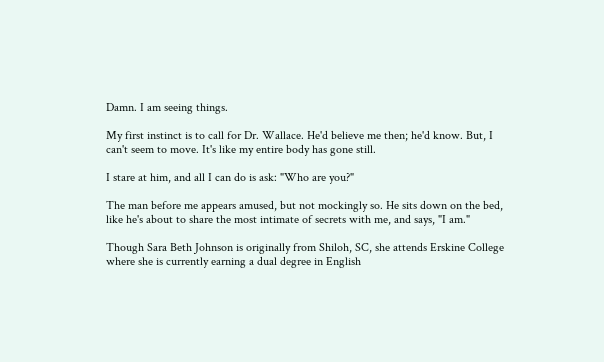Damn. I am seeing things.

My first instinct is to call for Dr. Wallace. He'd believe me then; he'd know. But, I can't seem to move. It's like my entire body has gone still.

I stare at him, and all I can do is ask: "Who are you?"

The man before me appears amused, but not mockingly so. He sits down on the bed, like he's about to share the most intimate of secrets with me, and says, "I am."

Though Sara Beth Johnson is originally from Shiloh, SC, she attends Erskine College where she is currently earning a dual degree in English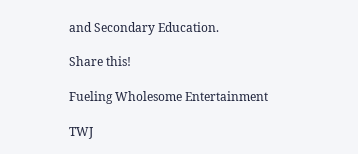and Secondary Education.

Share this!

Fueling Wholesome Entertainment

TWJ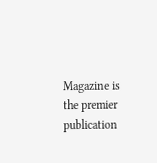Magazine is the premier publication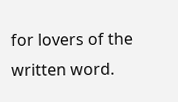for lovers of the written word.